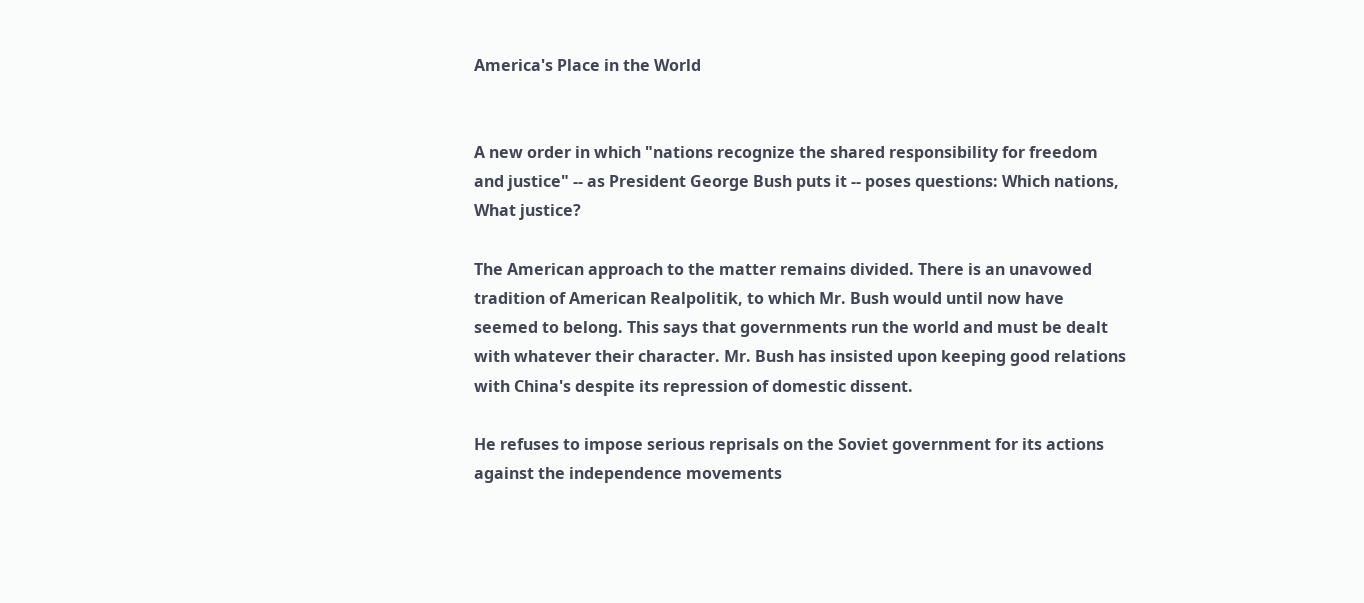America's Place in the World


A new order in which "nations recognize the shared responsibility for freedom and justice" -- as President George Bush puts it -- poses questions: Which nations, What justice?

The American approach to the matter remains divided. There is an unavowed tradition of American Realpolitik, to which Mr. Bush would until now have seemed to belong. This says that governments run the world and must be dealt with whatever their character. Mr. Bush has insisted upon keeping good relations with China's despite its repression of domestic dissent.

He refuses to impose serious reprisals on the Soviet government for its actions against the independence movements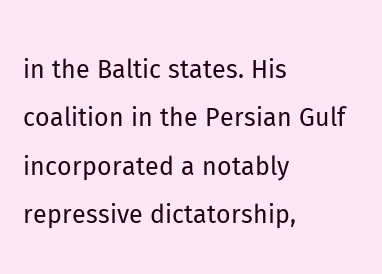in the Baltic states. His coalition in the Persian Gulf incorporated a notably repressive dictatorship,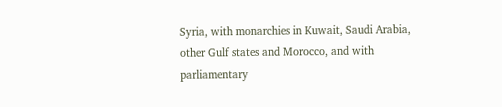Syria, with monarchies in Kuwait, Saudi Arabia, other Gulf states and Morocco, and with parliamentary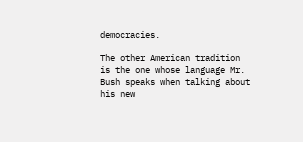democracies.

The other American tradition is the one whose language Mr. Bush speaks when talking about his new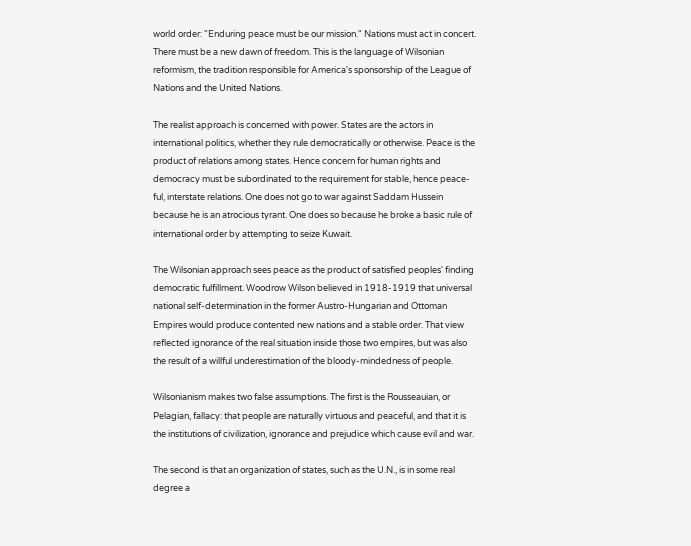world order: "Enduring peace must be our mission." Nations must act in concert. There must be a new dawn of freedom. This is the language of Wilsonian reformism, the tradition responsible for America's sponsorship of the League of Nations and the United Nations.

The realist approach is concerned with power. States are the actors in international politics, whether they rule democratically or otherwise. Peace is the product of relations among states. Hence concern for human rights and democracy must be subordinated to the requirement for stable, hence peace- ful, interstate relations. One does not go to war against Saddam Hussein because he is an atrocious tyrant. One does so because he broke a basic rule of international order by attempting to seize Kuwait.

The Wilsonian approach sees peace as the product of satisfied peoples' finding democratic fulfillment. Woodrow Wilson believed in 1918-1919 that universal national self-determination in the former Austro-Hungarian and Ottoman Empires would produce contented new nations and a stable order. That view reflected ignorance of the real situation inside those two empires, but was also the result of a willful underestimation of the bloody-mindedness of people.

Wilsonianism makes two false assumptions. The first is the Rousseauian, or Pelagian, fallacy: that people are naturally virtuous and peaceful, and that it is the institutions of civilization, ignorance and prejudice which cause evil and war.

The second is that an organization of states, such as the U.N., is in some real degree a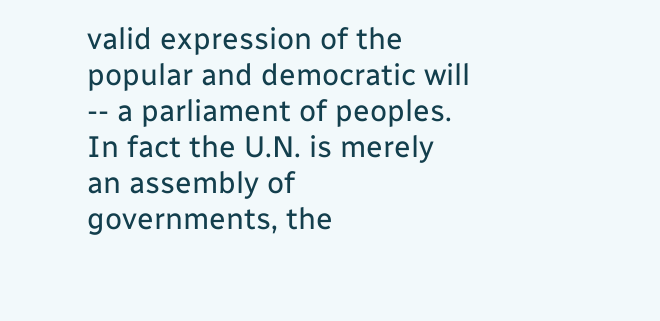valid expression of the popular and democratic will -- a parliament of peoples. In fact the U.N. is merely an assembly of governments, the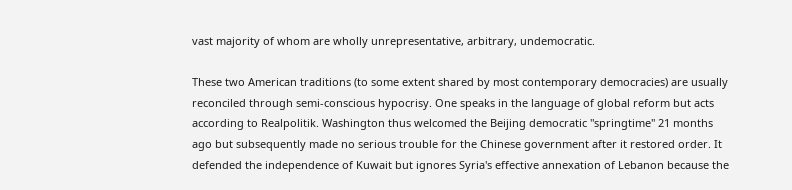vast majority of whom are wholly unrepresentative, arbitrary, undemocratic.

These two American traditions (to some extent shared by most contemporary democracies) are usually reconciled through semi-conscious hypocrisy. One speaks in the language of global reform but acts according to Realpolitik. Washington thus welcomed the Beijing democratic "springtime" 21 months ago but subsequently made no serious trouble for the Chinese government after it restored order. It defended the independence of Kuwait but ignores Syria's effective annexation of Lebanon because the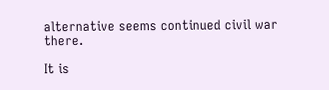alternative seems continued civil war there.

It is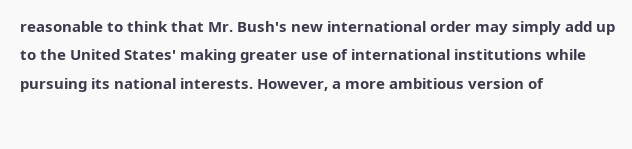reasonable to think that Mr. Bush's new international order may simply add up to the United States' making greater use of international institutions while pursuing its national interests. However, a more ambitious version of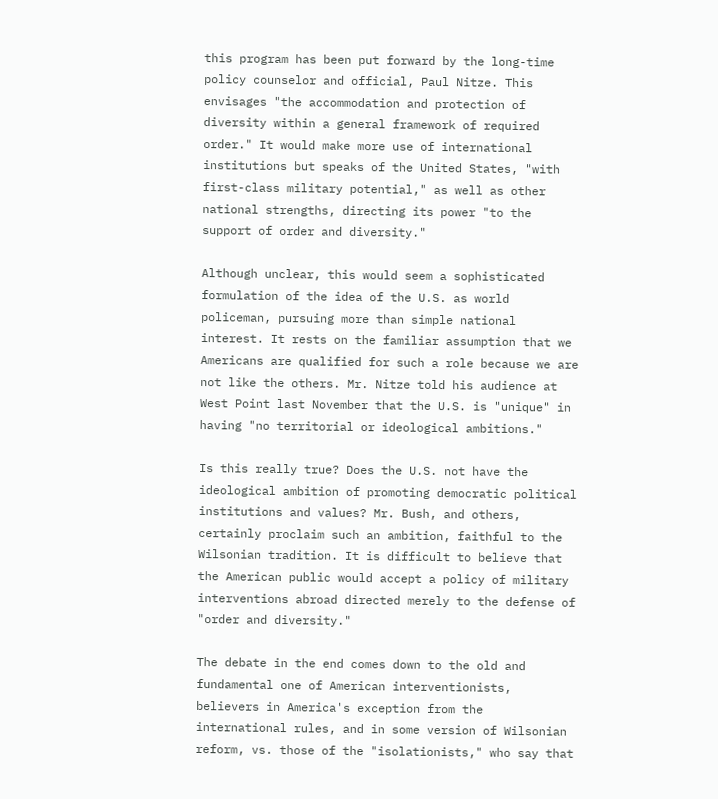this program has been put forward by the long-time policy counselor and official, Paul Nitze. This envisages "the accommodation and protection of diversity within a general framework of required order." It would make more use of international institutions but speaks of the United States, "with first-class military potential," as well as other national strengths, directing its power "to the support of order and diversity."

Although unclear, this would seem a sophisticated formulation of the idea of the U.S. as world policeman, pursuing more than simple national interest. It rests on the familiar assumption that we Americans are qualified for such a role because we are not like the others. Mr. Nitze told his audience at West Point last November that the U.S. is "unique" in having "no territorial or ideological ambitions."

Is this really true? Does the U.S. not have the ideological ambition of promoting democratic political institutions and values? Mr. Bush, and others, certainly proclaim such an ambition, faithful to the Wilsonian tradition. It is difficult to believe that the American public would accept a policy of military interventions abroad directed merely to the defense of "order and diversity."

The debate in the end comes down to the old and fundamental one of American interventionists, believers in America's exception from the international rules, and in some version of Wilsonian reform, vs. those of the "isolationists," who say that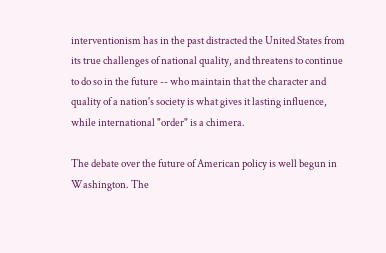interventionism has in the past distracted the United States from its true challenges of national quality, and threatens to continue to do so in the future -- who maintain that the character and quality of a nation's society is what gives it lasting influence, while international "order" is a chimera.

The debate over the future of American policy is well begun in Washington. The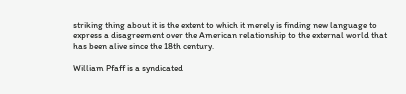striking thing about it is the extent to which it merely is finding new language to express a disagreement over the American relationship to the external world that has been alive since the 18th century.

William Pfaff is a syndicated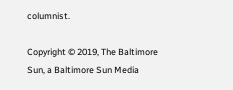columnist.

Copyright © 2019, The Baltimore Sun, a Baltimore Sun Media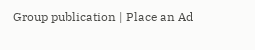Group publication | Place an Ad